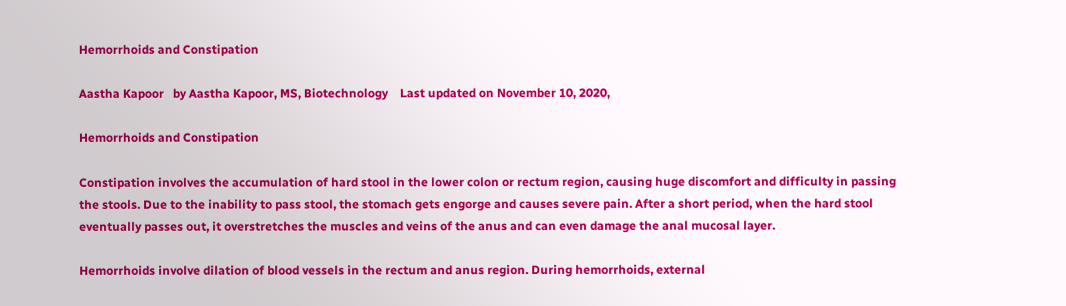Hemorrhoids and Constipation

Aastha Kapoor   by Aastha Kapoor, MS, Biotechnology    Last updated on November 10, 2020,

Hemorrhoids and Constipation

Constipation involves the accumulation of hard stool in the lower colon or rectum region, causing huge discomfort and difficulty in passing the stools. Due to the inability to pass stool, the stomach gets engorge and causes severe pain. After a short period, when the hard stool eventually passes out, it overstretches the muscles and veins of the anus and can even damage the anal mucosal layer.

Hemorrhoids involve dilation of blood vessels in the rectum and anus region. During hemorrhoids, external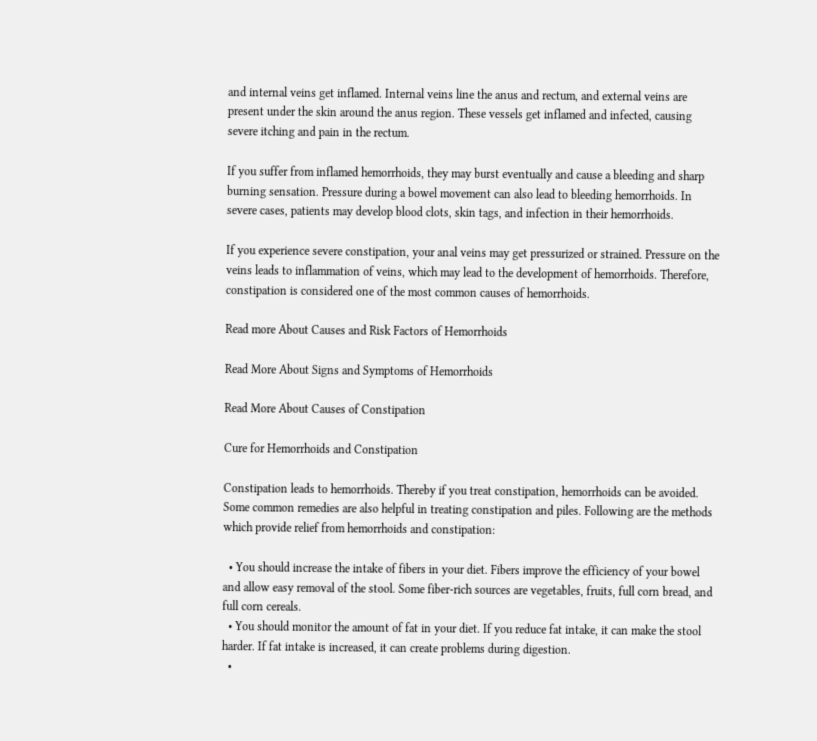and internal veins get inflamed. Internal veins line the anus and rectum, and external veins are present under the skin around the anus region. These vessels get inflamed and infected, causing severe itching and pain in the rectum.

If you suffer from inflamed hemorrhoids, they may burst eventually and cause a bleeding and sharp burning sensation. Pressure during a bowel movement can also lead to bleeding hemorrhoids. In severe cases, patients may develop blood clots, skin tags, and infection in their hemorrhoids.

If you experience severe constipation, your anal veins may get pressurized or strained. Pressure on the veins leads to inflammation of veins, which may lead to the development of hemorrhoids. Therefore, constipation is considered one of the most common causes of hemorrhoids.

Read more About Causes and Risk Factors of Hemorrhoids

Read More About Signs and Symptoms of Hemorrhoids

Read More About Causes of Constipation

Cure for Hemorrhoids and Constipation

Constipation leads to hemorrhoids. Thereby if you treat constipation, hemorrhoids can be avoided. Some common remedies are also helpful in treating constipation and piles. Following are the methods which provide relief from hemorrhoids and constipation:

  • You should increase the intake of fibers in your diet. Fibers improve the efficiency of your bowel and allow easy removal of the stool. Some fiber-rich sources are vegetables, fruits, full corn bread, and full corn cereals.
  • You should monitor the amount of fat in your diet. If you reduce fat intake, it can make the stool harder. If fat intake is increased, it can create problems during digestion.
  •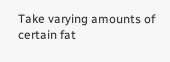Take varying amounts of certain fat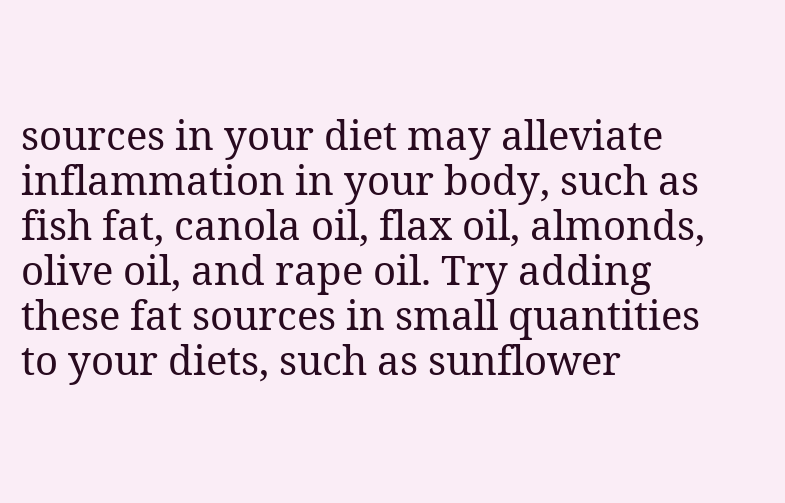sources in your diet may alleviate inflammation in your body, such as fish fat, canola oil, flax oil, almonds, olive oil, and rape oil. Try adding these fat sources in small quantities to your diets, such as sunflower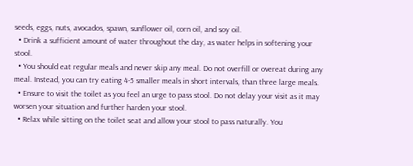seeds, eggs, nuts, avocados, spawn, sunflower oil, corn oil, and soy oil.
  • Drink a sufficient amount of water throughout the day, as water helps in softening your stool.
  • You should eat regular meals and never skip any meal. Do not overfill or overeat during any meal. Instead, you can try eating 4-5 smaller meals in short intervals, than three large meals.
  • Ensure to visit the toilet as you feel an urge to pass stool. Do not delay your visit as it may worsen your situation and further harden your stool.
  • Relax while sitting on the toilet seat and allow your stool to pass naturally. You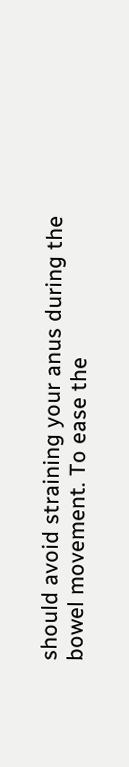should avoid straining your anus during the bowel movement. To ease the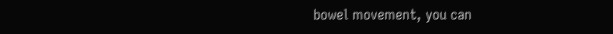bowel movement, you can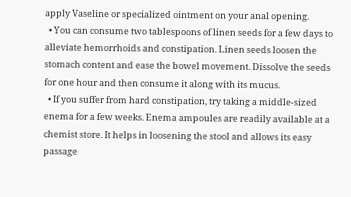apply Vaseline or specialized ointment on your anal opening.
  • You can consume two tablespoons of linen seeds for a few days to alleviate hemorrhoids and constipation. Linen seeds loosen the stomach content and ease the bowel movement. Dissolve the seeds for one hour and then consume it along with its mucus.
  • If you suffer from hard constipation, try taking a middle-sized enema for a few weeks. Enema ampoules are readily available at a chemist store. It helps in loosening the stool and allows its easy passage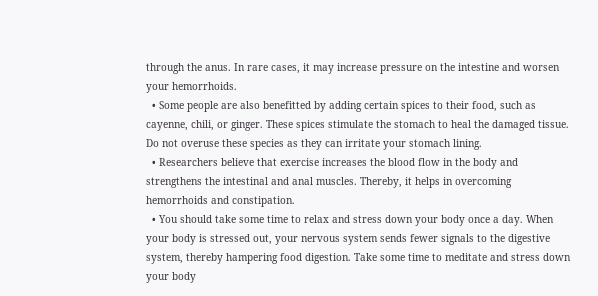through the anus. In rare cases, it may increase pressure on the intestine and worsen your hemorrhoids.
  • Some people are also benefitted by adding certain spices to their food, such as cayenne, chili, or ginger. These spices stimulate the stomach to heal the damaged tissue. Do not overuse these species as they can irritate your stomach lining.
  • Researchers believe that exercise increases the blood flow in the body and strengthens the intestinal and anal muscles. Thereby, it helps in overcoming hemorrhoids and constipation.
  • You should take some time to relax and stress down your body once a day. When your body is stressed out, your nervous system sends fewer signals to the digestive system, thereby hampering food digestion. Take some time to meditate and stress down your body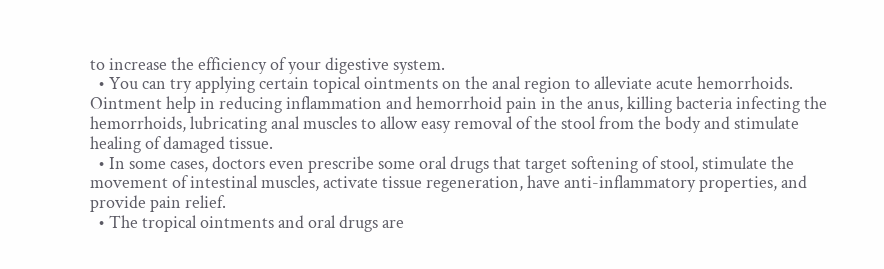to increase the efficiency of your digestive system.
  • You can try applying certain topical ointments on the anal region to alleviate acute hemorrhoids. Ointment help in reducing inflammation and hemorrhoid pain in the anus, killing bacteria infecting the hemorrhoids, lubricating anal muscles to allow easy removal of the stool from the body and stimulate healing of damaged tissue.
  • In some cases, doctors even prescribe some oral drugs that target softening of stool, stimulate the movement of intestinal muscles, activate tissue regeneration, have anti-inflammatory properties, and provide pain relief.
  • The tropical ointments and oral drugs are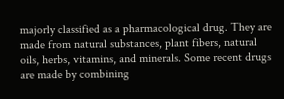majorly classified as a pharmacological drug. They are made from natural substances, plant fibers, natural oils, herbs, vitamins, and minerals. Some recent drugs are made by combining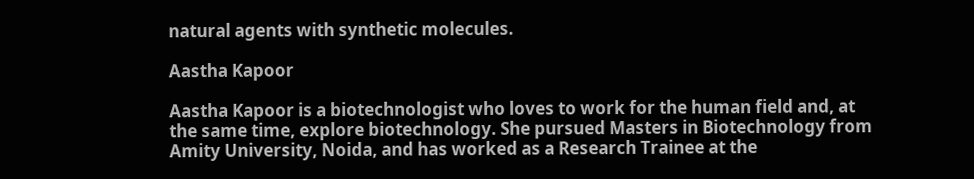natural agents with synthetic molecules.

Aastha Kapoor

Aastha Kapoor is a biotechnologist who loves to work for the human field and, at the same time, explore biotechnology. She pursued Masters in Biotechnology from Amity University, Noida, and has worked as a Research Trainee at the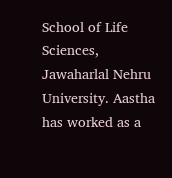School of Life Sciences, Jawaharlal Nehru University. Aastha has worked as a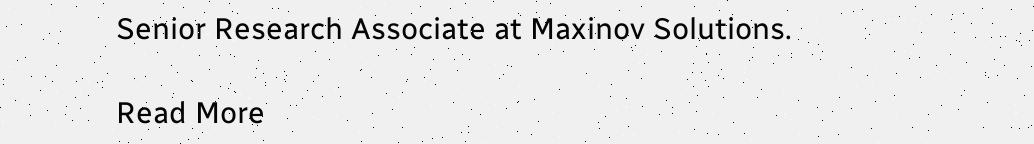Senior Research Associate at Maxinov Solutions.

Read More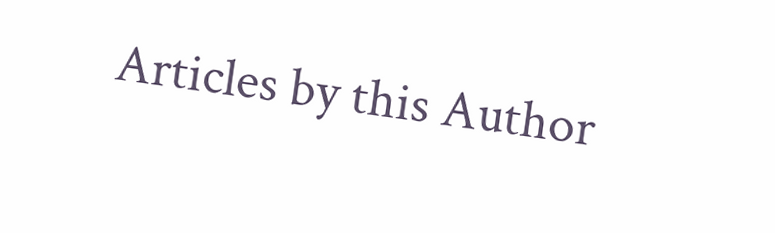Articles by this Author